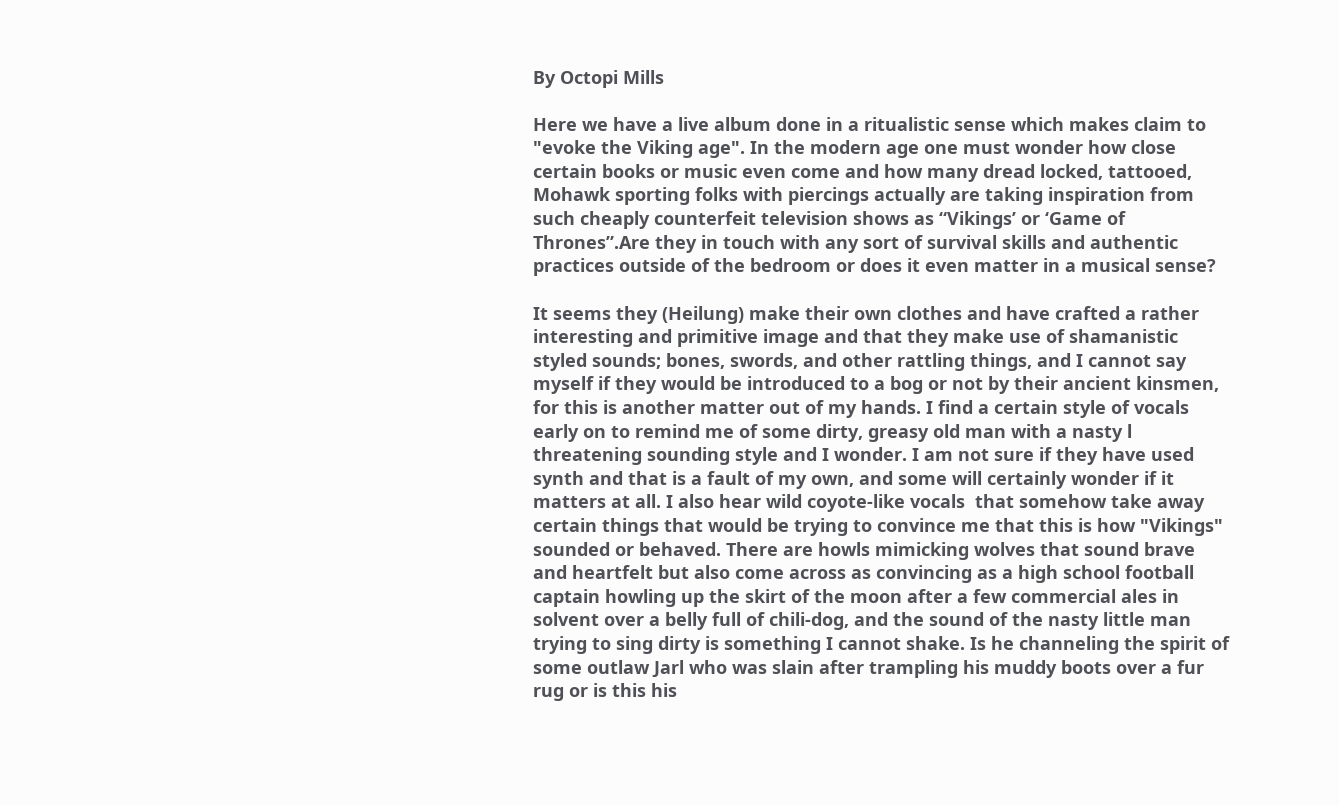By Octopi Mills

Here we have a live album done in a ritualistic sense which makes claim to "evoke the Viking age". In the modern age one must wonder how close certain books or music even come and how many dread locked, tattooed, Mohawk sporting folks with piercings actually are taking inspiration from such cheaply counterfeit television shows as “Vikings’ or ‘Game of Thrones”.Are they in touch with any sort of survival skills and authentic practices outside of the bedroom or does it even matter in a musical sense?

It seems they (Heilung) make their own clothes and have crafted a rather interesting and primitive image and that they make use of shamanistic styled sounds; bones, swords, and other rattling things, and I cannot say myself if they would be introduced to a bog or not by their ancient kinsmen, for this is another matter out of my hands. I find a certain style of vocals early on to remind me of some dirty, greasy old man with a nasty l threatening sounding style and I wonder. I am not sure if they have used synth and that is a fault of my own, and some will certainly wonder if it matters at all. I also hear wild coyote-like vocals  that somehow take away certain things that would be trying to convince me that this is how "Vikings" sounded or behaved. There are howls mimicking wolves that sound brave and heartfelt but also come across as convincing as a high school football captain howling up the skirt of the moon after a few commercial ales in solvent over a belly full of chili-dog, and the sound of the nasty little man trying to sing dirty is something I cannot shake. Is he channeling the spirit of some outlaw Jarl who was slain after trampling his muddy boots over a fur rug or is this his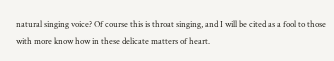natural singing voice? Of course this is throat singing, and I will be cited as a fool to those with more know how in these delicate matters of heart.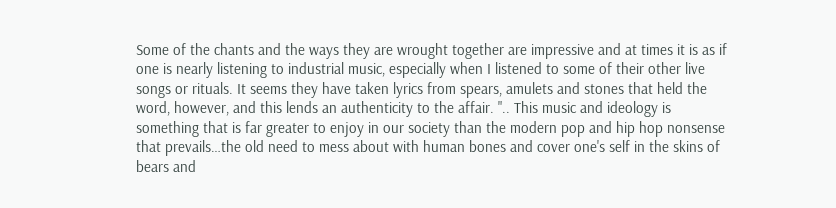Some of the chants and the ways they are wrought together are impressive and at times it is as if one is nearly listening to industrial music, especially when I listened to some of their other live songs or rituals. It seems they have taken lyrics from spears, amulets and stones that held the word, however, and this lends an authenticity to the affair. ".. This music and ideology is something that is far greater to enjoy in our society than the modern pop and hip hop nonsense that prevails…the old need to mess about with human bones and cover one's self in the skins of bears and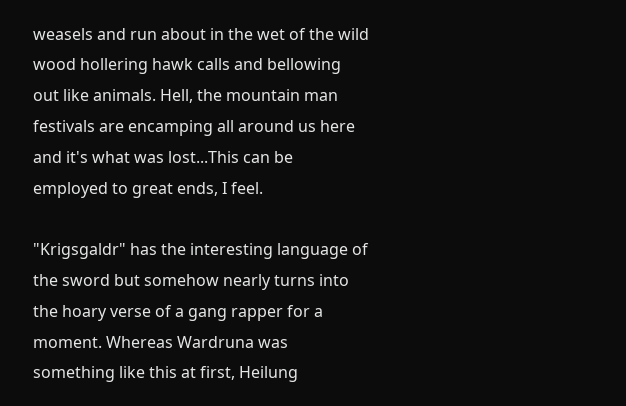weasels and run about in the wet of the wild wood hollering hawk calls and bellowing out like animals. Hell, the mountain man festivals are encamping all around us here and it's what was lost...This can be employed to great ends, I feel.

"Krigsgaldr" has the interesting language of the sword but somehow nearly turns into the hoary verse of a gang rapper for a moment. Whereas Wardruna was something like this at first, Heilung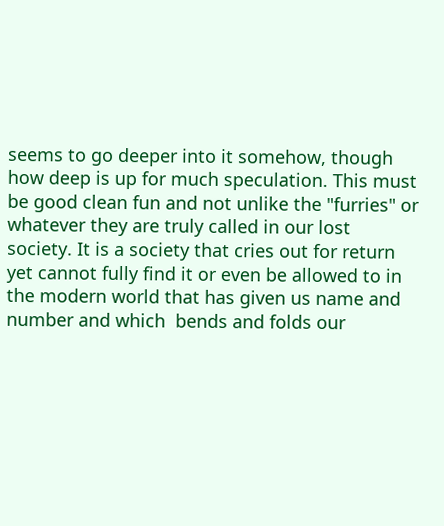seems to go deeper into it somehow, though how deep is up for much speculation. This must be good clean fun and not unlike the "furries" or whatever they are truly called in our lost society. It is a society that cries out for return yet cannot fully find it or even be allowed to in the modern world that has given us name and number and which  bends and folds our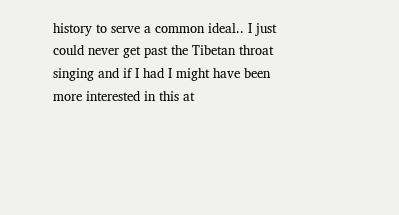history to serve a common ideal.. I just could never get past the Tibetan throat singing and if I had I might have been more interested in this at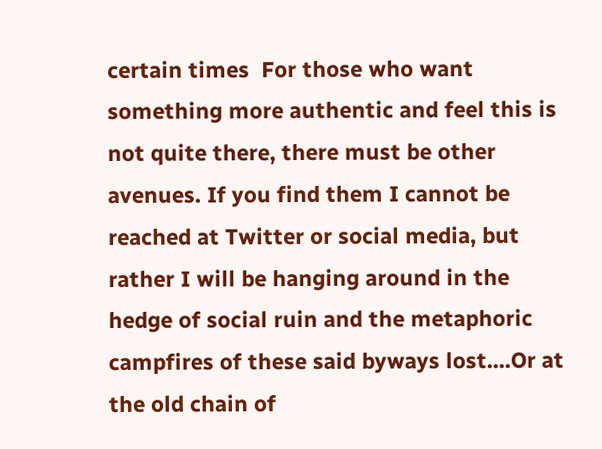certain times  For those who want something more authentic and feel this is not quite there, there must be other avenues. If you find them I cannot be reached at Twitter or social media, but rather I will be hanging around in the hedge of social ruin and the metaphoric campfires of these said byways lost....Or at the old chain of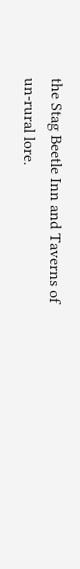the Stag Beetle Inn and Taverns of un-rural lore.